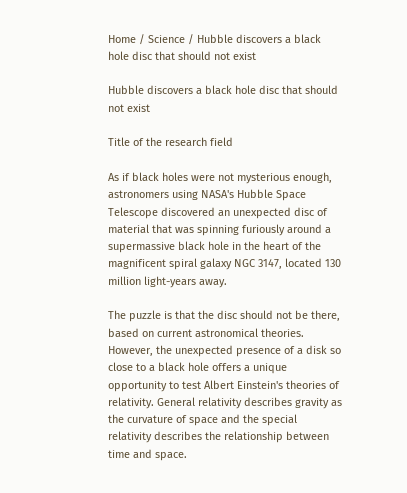Home / Science / Hubble discovers a black hole disc that should not exist

Hubble discovers a black hole disc that should not exist

Title of the research field

As if black holes were not mysterious enough, astronomers using NASA's Hubble Space Telescope discovered an unexpected disc of material that was spinning furiously around a supermassive black hole in the heart of the magnificent spiral galaxy NGC 3147, located 130 million light-years away.

The puzzle is that the disc should not be there, based on current astronomical theories. However, the unexpected presence of a disk so close to a black hole offers a unique opportunity to test Albert Einstein's theories of relativity. General relativity describes gravity as the curvature of space and the special relativity describes the relationship between time and space.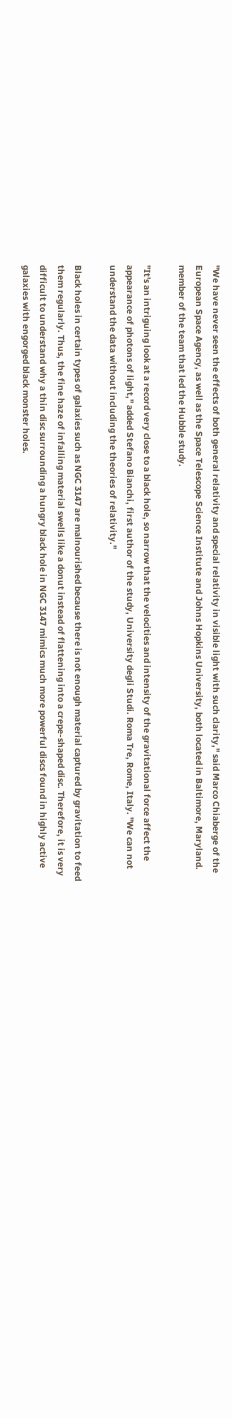"We have never seen the effects of both general relativity and special relativity in visible light with such clarity," said Marco Chiaberge of the European Space Agency, as well as the Space Telescope Science Institute and Johns Hopkins University, both located in Baltimore, Maryland. member of the team that led the Hubble study.

"It's an intriguing look at a record very close to a black hole, so narrow that the velocities and intensity of the gravitational force affect the appearance of photons of light," added Stefano Bianchi, first author of the study, University degli Studi. Roma Tre, Rome, Italy. "We can not understand the data without including the theories of relativity."

Black holes in certain types of galaxies such as NGC 3147 are malnourished because there is not enough material captured by gravitation to feed them regularly. Thus, the fine haze of infalling material swells like a donut instead of flattening into a crepe-shaped disc. Therefore, it is very difficult to understand why a thin disc surrounding a hungry black hole in NGC 3147 mimics much more powerful discs found in highly active galaxies with engorged black monster holes.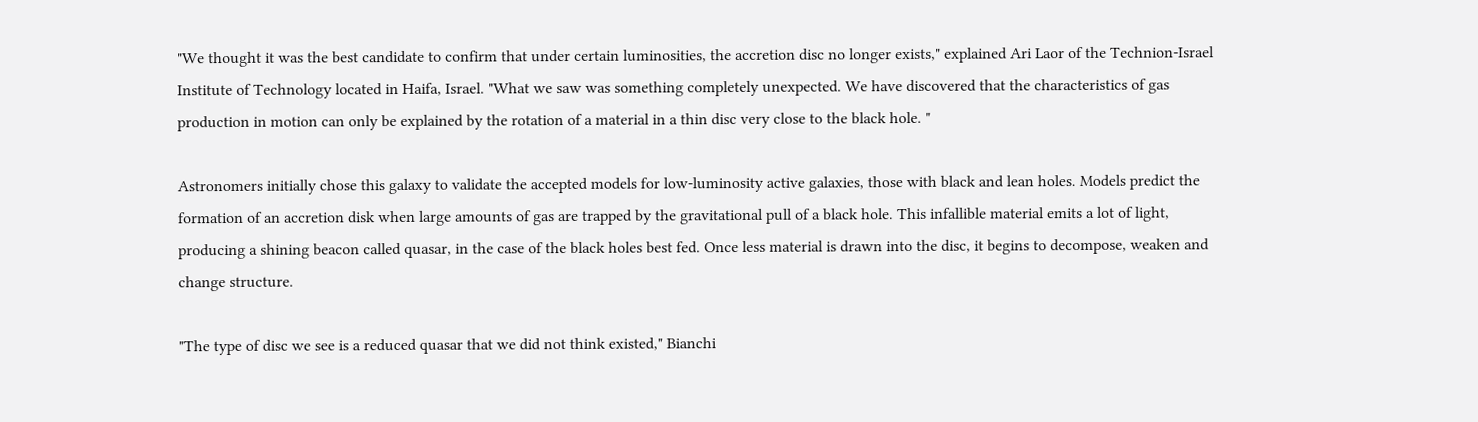"We thought it was the best candidate to confirm that under certain luminosities, the accretion disc no longer exists," explained Ari Laor of the Technion-Israel Institute of Technology located in Haifa, Israel. "What we saw was something completely unexpected. We have discovered that the characteristics of gas production in motion can only be explained by the rotation of a material in a thin disc very close to the black hole. "

Astronomers initially chose this galaxy to validate the accepted models for low-luminosity active galaxies, those with black and lean holes. Models predict the formation of an accretion disk when large amounts of gas are trapped by the gravitational pull of a black hole. This infallible material emits a lot of light, producing a shining beacon called quasar, in the case of the black holes best fed. Once less material is drawn into the disc, it begins to decompose, weaken and change structure.

"The type of disc we see is a reduced quasar that we did not think existed," Bianchi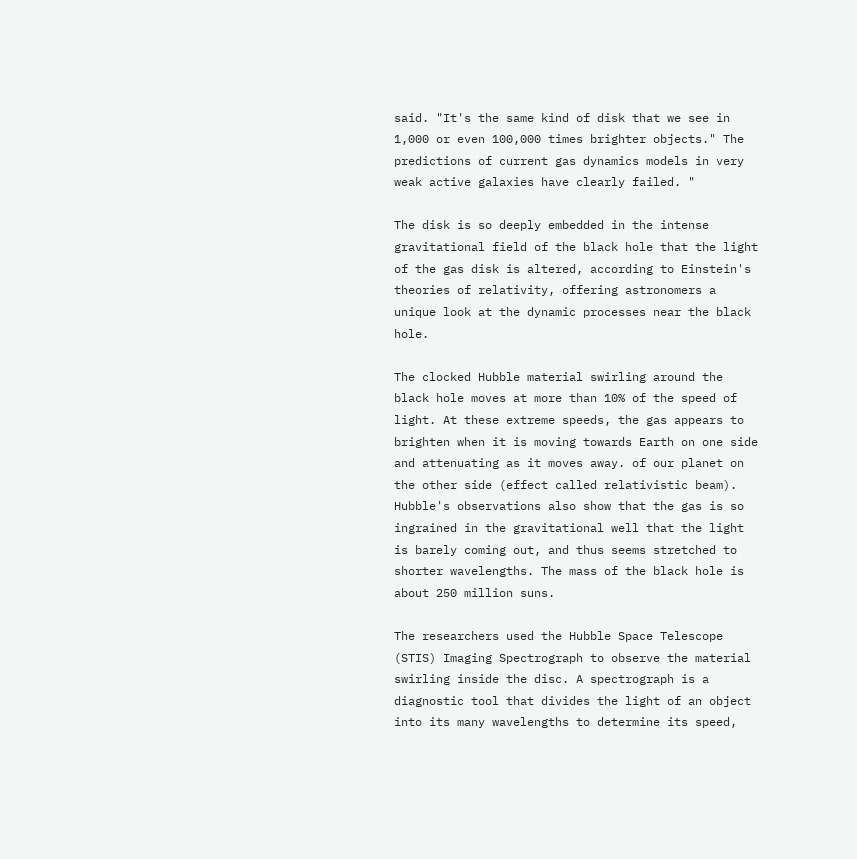said. "It's the same kind of disk that we see in 1,000 or even 100,000 times brighter objects." The predictions of current gas dynamics models in very weak active galaxies have clearly failed. "

The disk is so deeply embedded in the intense gravitational field of the black hole that the light of the gas disk is altered, according to Einstein's theories of relativity, offering astronomers a unique look at the dynamic processes near the black hole.

The clocked Hubble material swirling around the black hole moves at more than 10% of the speed of light. At these extreme speeds, the gas appears to brighten when it is moving towards Earth on one side and attenuating as it moves away. of our planet on the other side (effect called relativistic beam). Hubble's observations also show that the gas is so ingrained in the gravitational well that the light is barely coming out, and thus seems stretched to shorter wavelengths. The mass of the black hole is about 250 million suns.

The researchers used the Hubble Space Telescope (STIS) Imaging Spectrograph to observe the material swirling inside the disc. A spectrograph is a diagnostic tool that divides the light of an object into its many wavelengths to determine its speed,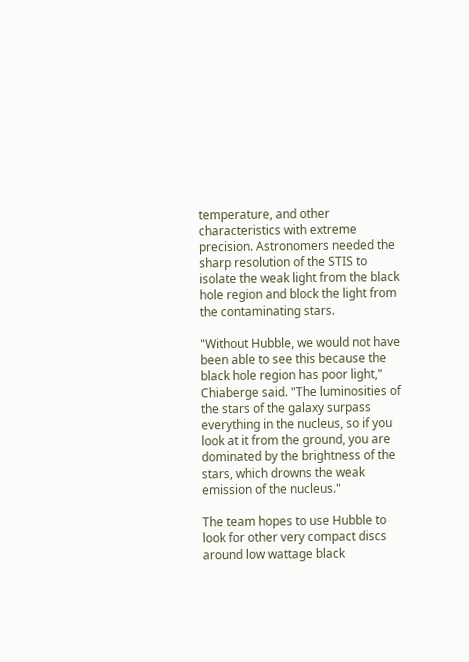temperature, and other characteristics with extreme precision. Astronomers needed the sharp resolution of the STIS to isolate the weak light from the black hole region and block the light from the contaminating stars.

"Without Hubble, we would not have been able to see this because the black hole region has poor light," Chiaberge said. "The luminosities of the stars of the galaxy surpass everything in the nucleus, so if you look at it from the ground, you are dominated by the brightness of the stars, which drowns the weak emission of the nucleus."

The team hopes to use Hubble to look for other very compact discs around low wattage black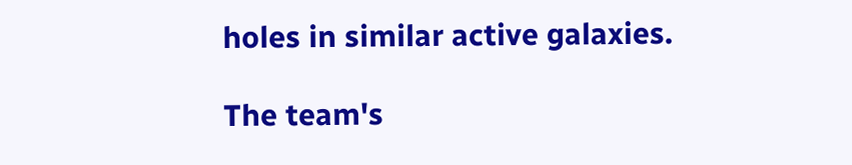holes in similar active galaxies.

The team's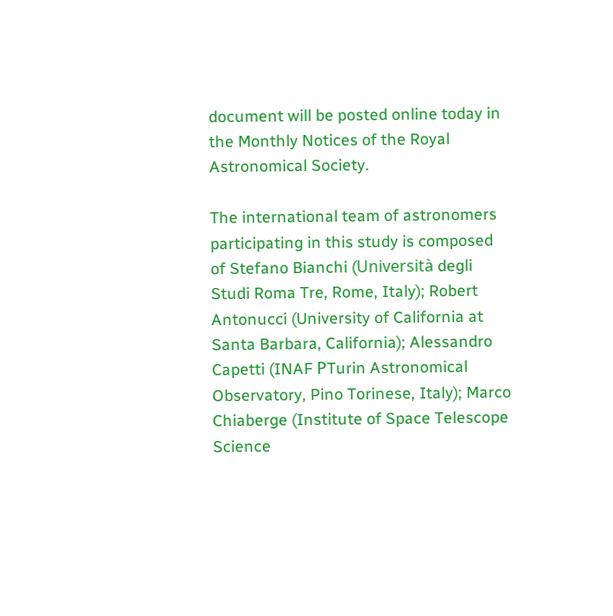document will be posted online today in the Monthly Notices of the Royal Astronomical Society.

The international team of astronomers participating in this study is composed of Stefano Bianchi (Università degli Studi Roma Tre, Rome, Italy); Robert Antonucci (University of California at Santa Barbara, California); Alessandro Capetti (INAF РTurin Astronomical Observatory, Pino Torinese, Italy); Marco Chiaberge (Institute of Space Telescope Science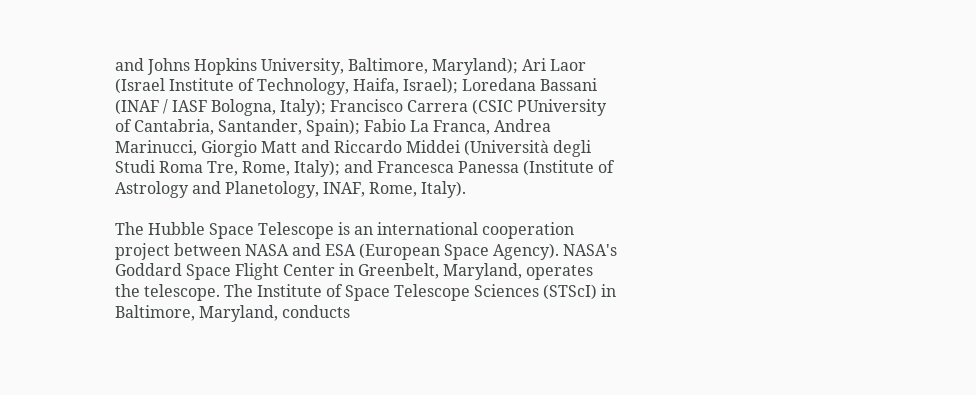and Johns Hopkins University, Baltimore, Maryland); Ari Laor (Israel Institute of Technology, Haifa, Israel); Loredana Bassani (INAF / IASF Bologna, Italy); Francisco Carrera (CSIC РUniversity of Cantabria, Santander, Spain); Fabio La Franca, Andrea Marinucci, Giorgio Matt and Riccardo Middei (Università degli Studi Roma Tre, Rome, Italy); and Francesca Panessa (Institute of Astrology and Planetology, INAF, Rome, Italy).

The Hubble Space Telescope is an international cooperation project between NASA and ESA (European Space Agency). NASA's Goddard Space Flight Center in Greenbelt, Maryland, operates the telescope. The Institute of Space Telescope Sciences (STScI) in Baltimore, Maryland, conducts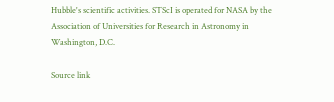Hubble's scientific activities. STScI is operated for NASA by the Association of Universities for Research in Astronomy in Washington, D.C.

Source link